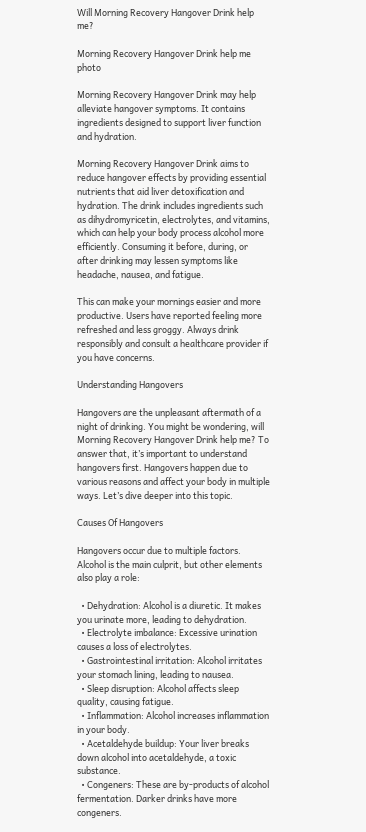Will Morning Recovery Hangover Drink help me?

Morning Recovery Hangover Drink help me photo

Morning Recovery Hangover Drink may help alleviate hangover symptoms. It contains ingredients designed to support liver function and hydration.

Morning Recovery Hangover Drink aims to reduce hangover effects by providing essential nutrients that aid liver detoxification and hydration. The drink includes ingredients such as dihydromyricetin, electrolytes, and vitamins, which can help your body process alcohol more efficiently. Consuming it before, during, or after drinking may lessen symptoms like headache, nausea, and fatigue.

This can make your mornings easier and more productive. Users have reported feeling more refreshed and less groggy. Always drink responsibly and consult a healthcare provider if you have concerns.

Understanding Hangovers

Hangovers are the unpleasant aftermath of a night of drinking. You might be wondering, will Morning Recovery Hangover Drink help me? To answer that, it’s important to understand hangovers first. Hangovers happen due to various reasons and affect your body in multiple ways. Let’s dive deeper into this topic.

Causes Of Hangovers

Hangovers occur due to multiple factors. Alcohol is the main culprit, but other elements also play a role:

  • Dehydration: Alcohol is a diuretic. It makes you urinate more, leading to dehydration.
  • Electrolyte imbalance: Excessive urination causes a loss of electrolytes.
  • Gastrointestinal irritation: Alcohol irritates your stomach lining, leading to nausea.
  • Sleep disruption: Alcohol affects sleep quality, causing fatigue.
  • Inflammation: Alcohol increases inflammation in your body.
  • Acetaldehyde buildup: Your liver breaks down alcohol into acetaldehyde, a toxic substance.
  • Congeners: These are by-products of alcohol fermentation. Darker drinks have more congeners.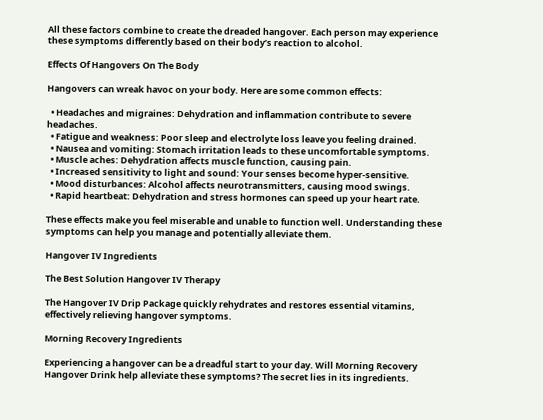All these factors combine to create the dreaded hangover. Each person may experience these symptoms differently based on their body’s reaction to alcohol.

Effects Of Hangovers On The Body

Hangovers can wreak havoc on your body. Here are some common effects:

  • Headaches and migraines: Dehydration and inflammation contribute to severe headaches.
  • Fatigue and weakness: Poor sleep and electrolyte loss leave you feeling drained.
  • Nausea and vomiting: Stomach irritation leads to these uncomfortable symptoms.
  • Muscle aches: Dehydration affects muscle function, causing pain.
  • Increased sensitivity to light and sound: Your senses become hyper-sensitive.
  • Mood disturbances: Alcohol affects neurotransmitters, causing mood swings.
  • Rapid heartbeat: Dehydration and stress hormones can speed up your heart rate.

These effects make you feel miserable and unable to function well. Understanding these symptoms can help you manage and potentially alleviate them.

Hangover IV Ingredients

The Best Solution Hangover IV Therapy

The Hangover IV Drip Package quickly rehydrates and restores essential vitamins, effectively relieving hangover symptoms.

Morning Recovery Ingredients

Experiencing a hangover can be a dreadful start to your day. Will Morning Recovery Hangover Drink help alleviate these symptoms? The secret lies in its ingredients.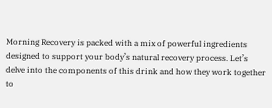Morning Recovery is packed with a mix of powerful ingredients designed to support your body’s natural recovery process. Let’s delve into the components of this drink and how they work together to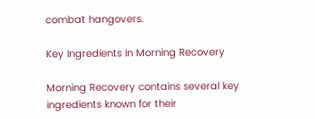combat hangovers.

Key Ingredients In Morning Recovery

Morning Recovery contains several key ingredients known for their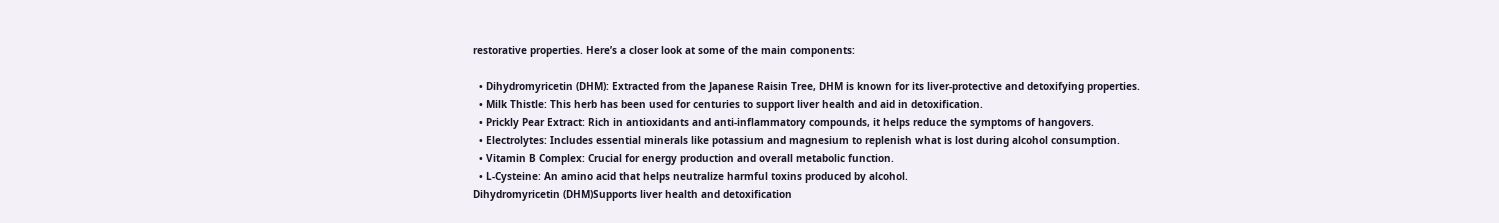restorative properties. Here’s a closer look at some of the main components:

  • Dihydromyricetin (DHM): Extracted from the Japanese Raisin Tree, DHM is known for its liver-protective and detoxifying properties.
  • Milk Thistle: This herb has been used for centuries to support liver health and aid in detoxification.
  • Prickly Pear Extract: Rich in antioxidants and anti-inflammatory compounds, it helps reduce the symptoms of hangovers.
  • Electrolytes: Includes essential minerals like potassium and magnesium to replenish what is lost during alcohol consumption.
  • Vitamin B Complex: Crucial for energy production and overall metabolic function.
  • L-Cysteine: An amino acid that helps neutralize harmful toxins produced by alcohol.
Dihydromyricetin (DHM)Supports liver health and detoxification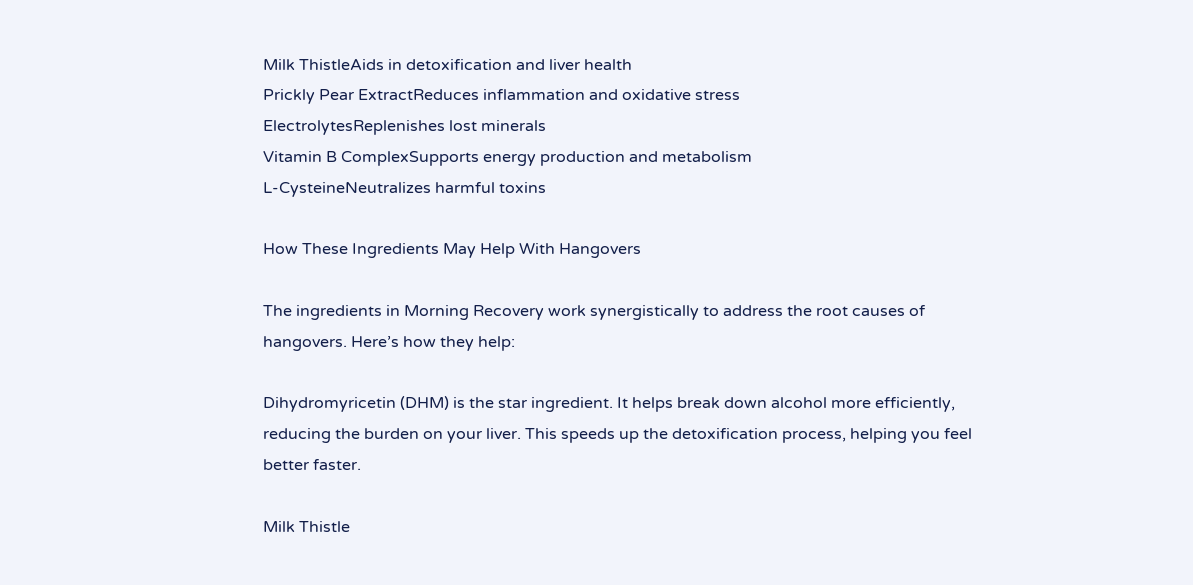Milk ThistleAids in detoxification and liver health
Prickly Pear ExtractReduces inflammation and oxidative stress
ElectrolytesReplenishes lost minerals
Vitamin B ComplexSupports energy production and metabolism
L-CysteineNeutralizes harmful toxins

How These Ingredients May Help With Hangovers

The ingredients in Morning Recovery work synergistically to address the root causes of hangovers. Here’s how they help:

Dihydromyricetin (DHM) is the star ingredient. It helps break down alcohol more efficiently, reducing the burden on your liver. This speeds up the detoxification process, helping you feel better faster.

Milk Thistle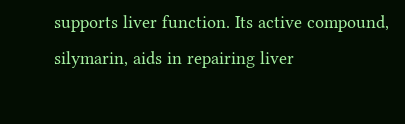supports liver function. Its active compound, silymarin, aids in repairing liver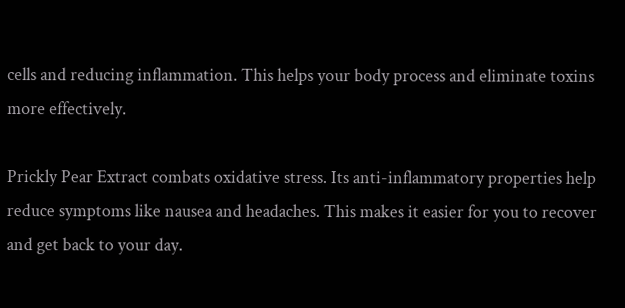cells and reducing inflammation. This helps your body process and eliminate toxins more effectively.

Prickly Pear Extract combats oxidative stress. Its anti-inflammatory properties help reduce symptoms like nausea and headaches. This makes it easier for you to recover and get back to your day.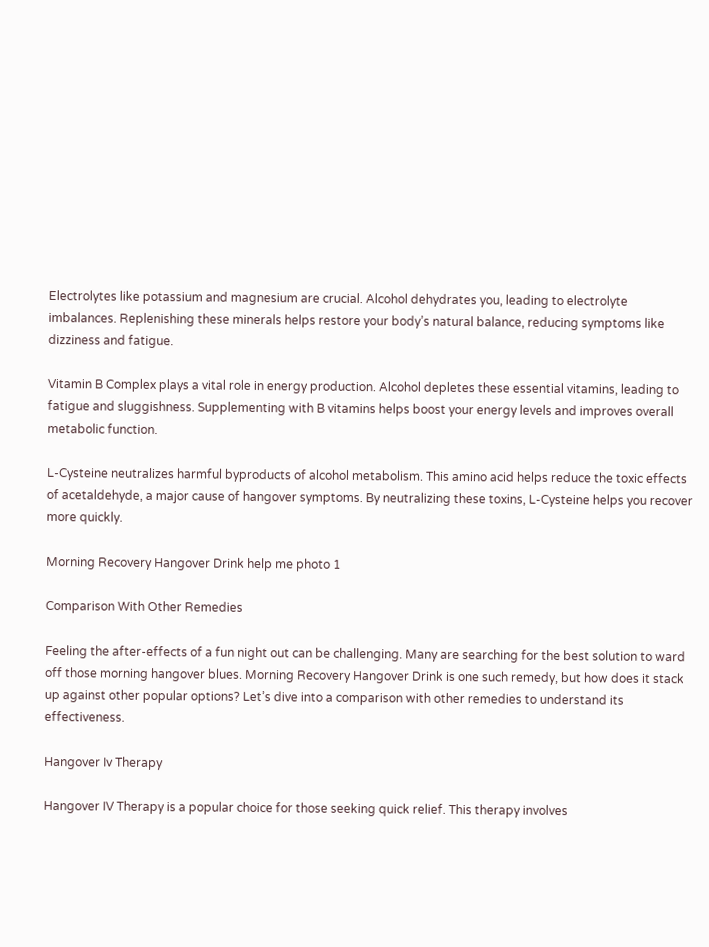Electrolytes like potassium and magnesium are crucial. Alcohol dehydrates you, leading to electrolyte imbalances. Replenishing these minerals helps restore your body’s natural balance, reducing symptoms like dizziness and fatigue.

Vitamin B Complex plays a vital role in energy production. Alcohol depletes these essential vitamins, leading to fatigue and sluggishness. Supplementing with B vitamins helps boost your energy levels and improves overall metabolic function.

L-Cysteine neutralizes harmful byproducts of alcohol metabolism. This amino acid helps reduce the toxic effects of acetaldehyde, a major cause of hangover symptoms. By neutralizing these toxins, L-Cysteine helps you recover more quickly.

Morning Recovery Hangover Drink help me photo 1

Comparison With Other Remedies

Feeling the after-effects of a fun night out can be challenging. Many are searching for the best solution to ward off those morning hangover blues. Morning Recovery Hangover Drink is one such remedy, but how does it stack up against other popular options? Let’s dive into a comparison with other remedies to understand its effectiveness.

Hangover Iv Therapy

Hangover IV Therapy is a popular choice for those seeking quick relief. This therapy involves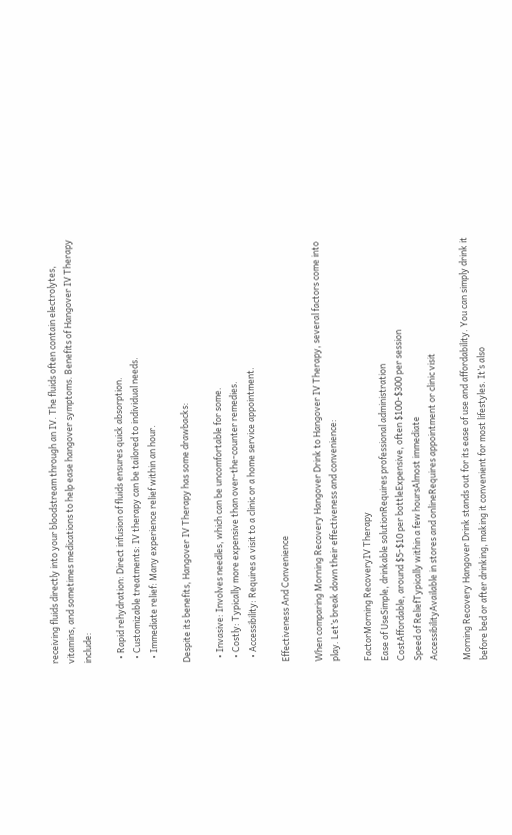receiving fluids directly into your bloodstream through an IV. The fluids often contain electrolytes, vitamins, and sometimes medications to help ease hangover symptoms. Benefits of Hangover IV Therapy include:

  • Rapid rehydration: Direct infusion of fluids ensures quick absorption.
  • Customizable treatments: IV therapy can be tailored to individual needs.
  • Immediate relief: Many experience relief within an hour.

Despite its benefits, Hangover IV Therapy has some drawbacks:

  • Invasive: Involves needles, which can be uncomfortable for some.
  • Costly: Typically more expensive than over-the-counter remedies.
  • Accessibility: Requires a visit to a clinic or a home service appointment.

Effectiveness And Convenience

When comparing Morning Recovery Hangover Drink to Hangover IV Therapy, several factors come into play. Let’s break down their effectiveness and convenience:

FactorMorning RecoveryIV Therapy
Ease of UseSimple, drinkable solutionRequires professional administration
CostAffordable, around $5-$10 per bottleExpensive, often $100-$300 per session
Speed of ReliefTypically within a few hoursAlmost immediate
AccessibilityAvailable in stores and onlineRequires appointment or clinic visit

Morning Recovery Hangover Drink stands out for its ease of use and affordability. You can simply drink it before bed or after drinking, making it convenient for most lifestyles. It’s also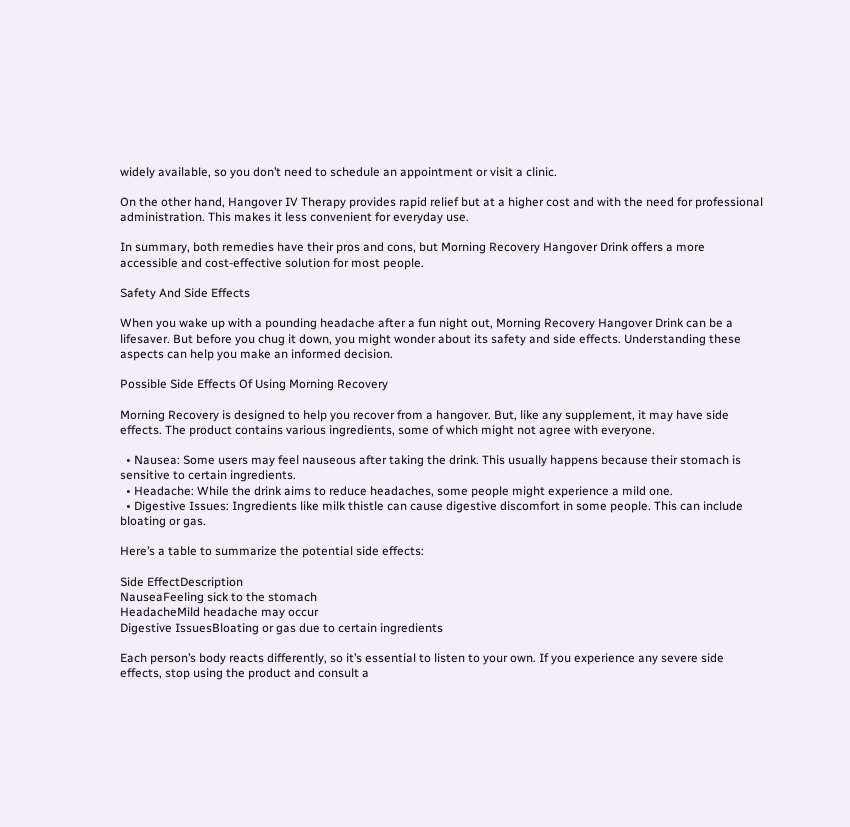widely available, so you don’t need to schedule an appointment or visit a clinic.

On the other hand, Hangover IV Therapy provides rapid relief but at a higher cost and with the need for professional administration. This makes it less convenient for everyday use.

In summary, both remedies have their pros and cons, but Morning Recovery Hangover Drink offers a more accessible and cost-effective solution for most people.

Safety And Side Effects

When you wake up with a pounding headache after a fun night out, Morning Recovery Hangover Drink can be a lifesaver. But before you chug it down, you might wonder about its safety and side effects. Understanding these aspects can help you make an informed decision.

Possible Side Effects Of Using Morning Recovery

Morning Recovery is designed to help you recover from a hangover. But, like any supplement, it may have side effects. The product contains various ingredients, some of which might not agree with everyone.

  • Nausea: Some users may feel nauseous after taking the drink. This usually happens because their stomach is sensitive to certain ingredients.
  • Headache: While the drink aims to reduce headaches, some people might experience a mild one.
  • Digestive Issues: Ingredients like milk thistle can cause digestive discomfort in some people. This can include bloating or gas.

Here’s a table to summarize the potential side effects:

Side EffectDescription
NauseaFeeling sick to the stomach
HeadacheMild headache may occur
Digestive IssuesBloating or gas due to certain ingredients

Each person’s body reacts differently, so it’s essential to listen to your own. If you experience any severe side effects, stop using the product and consult a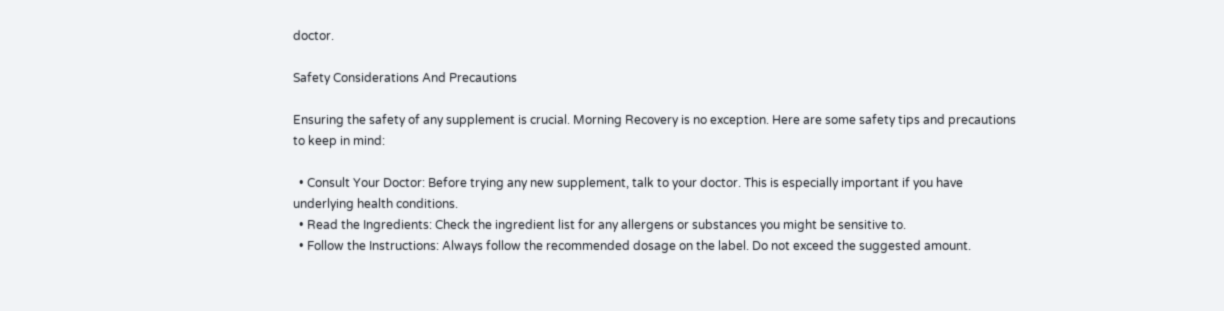doctor.

Safety Considerations And Precautions

Ensuring the safety of any supplement is crucial. Morning Recovery is no exception. Here are some safety tips and precautions to keep in mind:

  • Consult Your Doctor: Before trying any new supplement, talk to your doctor. This is especially important if you have underlying health conditions.
  • Read the Ingredients: Check the ingredient list for any allergens or substances you might be sensitive to.
  • Follow the Instructions: Always follow the recommended dosage on the label. Do not exceed the suggested amount.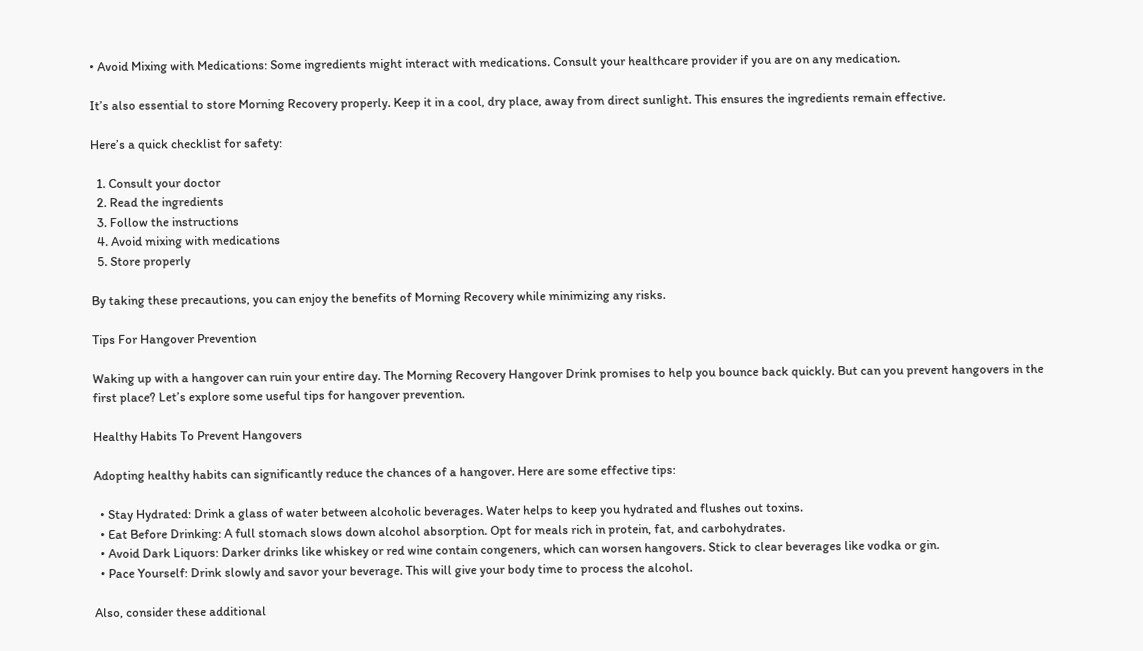• Avoid Mixing with Medications: Some ingredients might interact with medications. Consult your healthcare provider if you are on any medication.

It’s also essential to store Morning Recovery properly. Keep it in a cool, dry place, away from direct sunlight. This ensures the ingredients remain effective.

Here’s a quick checklist for safety:

  1. Consult your doctor
  2. Read the ingredients
  3. Follow the instructions
  4. Avoid mixing with medications
  5. Store properly

By taking these precautions, you can enjoy the benefits of Morning Recovery while minimizing any risks.

Tips For Hangover Prevention

Waking up with a hangover can ruin your entire day. The Morning Recovery Hangover Drink promises to help you bounce back quickly. But can you prevent hangovers in the first place? Let’s explore some useful tips for hangover prevention.

Healthy Habits To Prevent Hangovers

Adopting healthy habits can significantly reduce the chances of a hangover. Here are some effective tips:

  • Stay Hydrated: Drink a glass of water between alcoholic beverages. Water helps to keep you hydrated and flushes out toxins.
  • Eat Before Drinking: A full stomach slows down alcohol absorption. Opt for meals rich in protein, fat, and carbohydrates.
  • Avoid Dark Liquors: Darker drinks like whiskey or red wine contain congeners, which can worsen hangovers. Stick to clear beverages like vodka or gin.
  • Pace Yourself: Drink slowly and savor your beverage. This will give your body time to process the alcohol.

Also, consider these additional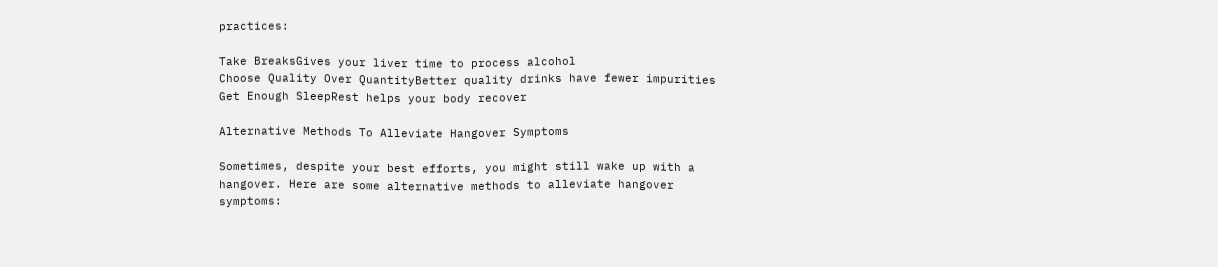practices:

Take BreaksGives your liver time to process alcohol
Choose Quality Over QuantityBetter quality drinks have fewer impurities
Get Enough SleepRest helps your body recover

Alternative Methods To Alleviate Hangover Symptoms

Sometimes, despite your best efforts, you might still wake up with a hangover. Here are some alternative methods to alleviate hangover symptoms: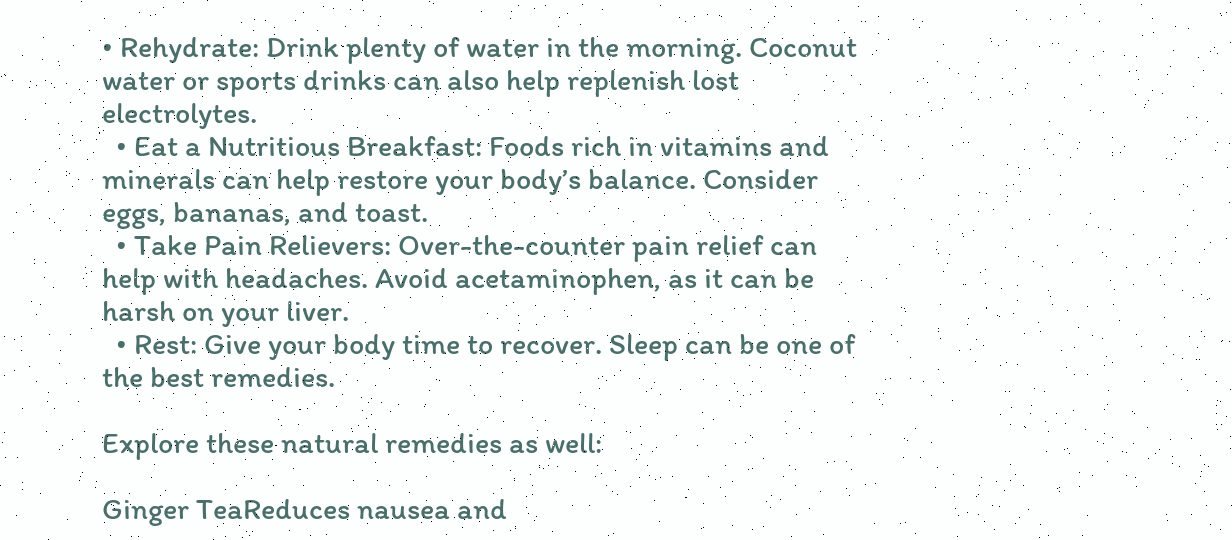• Rehydrate: Drink plenty of water in the morning. Coconut water or sports drinks can also help replenish lost electrolytes.
  • Eat a Nutritious Breakfast: Foods rich in vitamins and minerals can help restore your body’s balance. Consider eggs, bananas, and toast.
  • Take Pain Relievers: Over-the-counter pain relief can help with headaches. Avoid acetaminophen, as it can be harsh on your liver.
  • Rest: Give your body time to recover. Sleep can be one of the best remedies.

Explore these natural remedies as well:

Ginger TeaReduces nausea and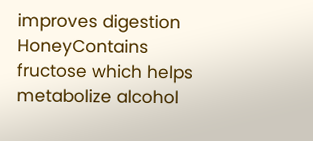improves digestion
HoneyContains fructose which helps metabolize alcohol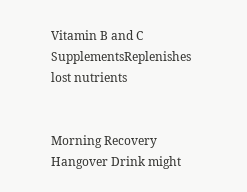Vitamin B and C SupplementsReplenishes lost nutrients


Morning Recovery Hangover Drink might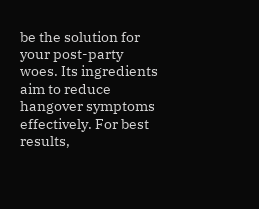be the solution for your post-party woes. Its ingredients aim to reduce hangover symptoms effectively. For best results,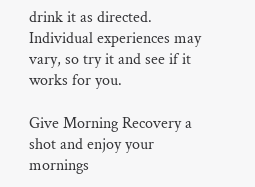drink it as directed. Individual experiences may vary, so try it and see if it works for you.

Give Morning Recovery a shot and enjoy your mornings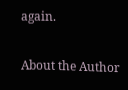again.

About the Author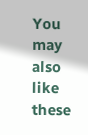You may also like these